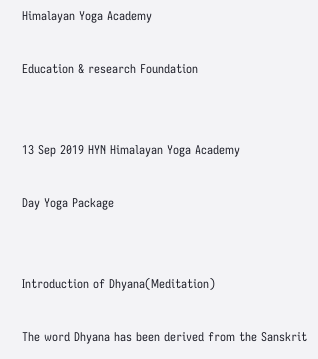Himalayan Yoga Academy

Education & research Foundation


13 Sep 2019 HYN Himalayan Yoga Academy

Day Yoga Package


Introduction of Dhyana(Meditation)

The word Dhyana has been derived from the Sanskrit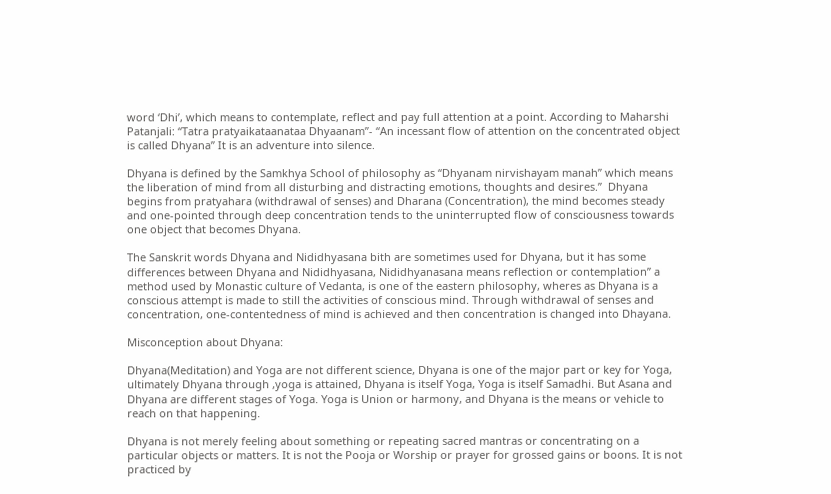word ‘Dhi’, which means to contemplate, reflect and pay full attention at a point. According to Maharshi Patanjali: “Tatra pratyaikataanataa Dhyaanam”- “An incessant flow of attention on the concentrated object is called Dhyana” It is an adventure into silence.

Dhyana is defined by the Samkhya School of philosophy as “Dhyanam nirvishayam manah” which means the liberation of mind from all disturbing and distracting emotions, thoughts and desires.”  Dhyana begins from pratyahara (withdrawal of senses) and Dharana (Concentration), the mind becomes steady and one-pointed through deep concentration tends to the uninterrupted flow of consciousness towards one object that becomes Dhyana.

The Sanskrit words Dhyana and Nididhyasana bith are sometimes used for Dhyana, but it has some differences between Dhyana and Nididhyasana, Nididhyanasana means reflection or contemplation” a method used by Monastic culture of Vedanta, is one of the eastern philosophy, wheres as Dhyana is a conscious attempt is made to still the activities of conscious mind. Through withdrawal of senses and concentration, one-contentedness of mind is achieved and then concentration is changed into Dhayana.

Misconception about Dhyana:

Dhyana(Meditation) and Yoga are not different science, Dhyana is one of the major part or key for Yoga, ultimately Dhyana through ,yoga is attained, Dhyana is itself Yoga, Yoga is itself Samadhi. But Asana and Dhyana are different stages of Yoga. Yoga is Union or harmony, and Dhyana is the means or vehicle to reach on that happening.

Dhyana is not merely feeling about something or repeating sacred mantras or concentrating on a particular objects or matters. It is not the Pooja or Worship or prayer for grossed gains or boons. It is not practiced by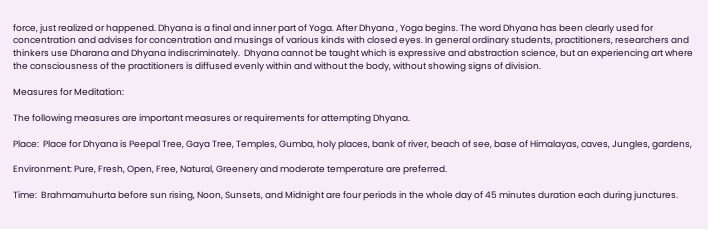force, just realized or happened. Dhyana is a final and inner part of Yoga. After Dhyana , Yoga begins. The word Dhyana has been clearly used for concentration and advises for concentration and musings of various kinds with closed eyes. In general ordinary students, practitioners, researchers and thinkers use Dharana and Dhyana indiscriminately.  Dhyana cannot be taught which is expressive and abstraction science, but an experiencing art where the consciousness of the practitioners is diffused evenly within and without the body, without showing signs of division.

Measures for Meditation:

The following measures are important measures or requirements for attempting Dhyana.

Place:  Place for Dhyana is Peepal Tree, Gaya Tree, Temples, Gumba, holy places, bank of river, beach of see, base of Himalayas, caves, Jungles, gardens,

Environment: Pure, Fresh, Open, Free, Natural, Greenery and moderate temperature are preferred.

Time:  Brahmamuhurta before sun rising, Noon, Sunsets, and Midnight are four periods in the whole day of 45 minutes duration each during junctures.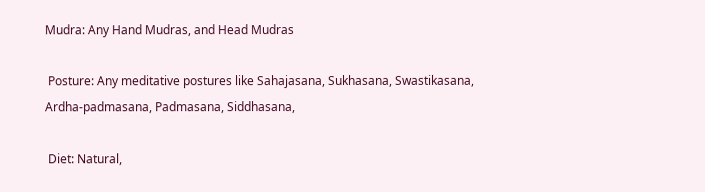Mudra: Any Hand Mudras, and Head Mudras

 Posture: Any meditative postures like Sahajasana, Sukhasana, Swastikasana, Ardha-padmasana, Padmasana, Siddhasana,

 Diet: Natural,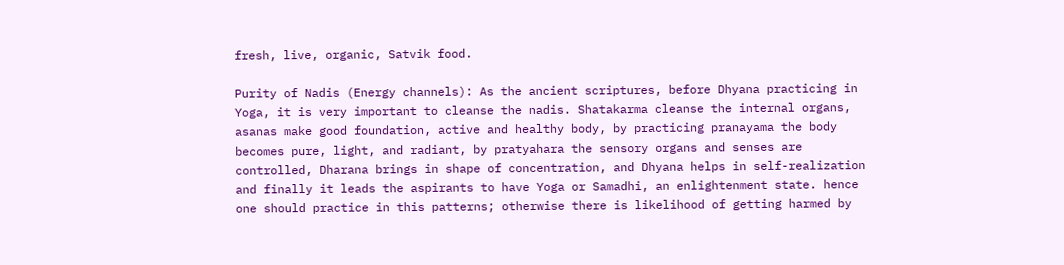fresh, live, organic, Satvik food.

Purity of Nadis (Energy channels): As the ancient scriptures, before Dhyana practicing in Yoga, it is very important to cleanse the nadis. Shatakarma cleanse the internal organs, asanas make good foundation, active and healthy body, by practicing pranayama the body becomes pure, light, and radiant, by pratyahara the sensory organs and senses are controlled, Dharana brings in shape of concentration, and Dhyana helps in self-realization and finally it leads the aspirants to have Yoga or Samadhi, an enlightenment state. hence one should practice in this patterns; otherwise there is likelihood of getting harmed by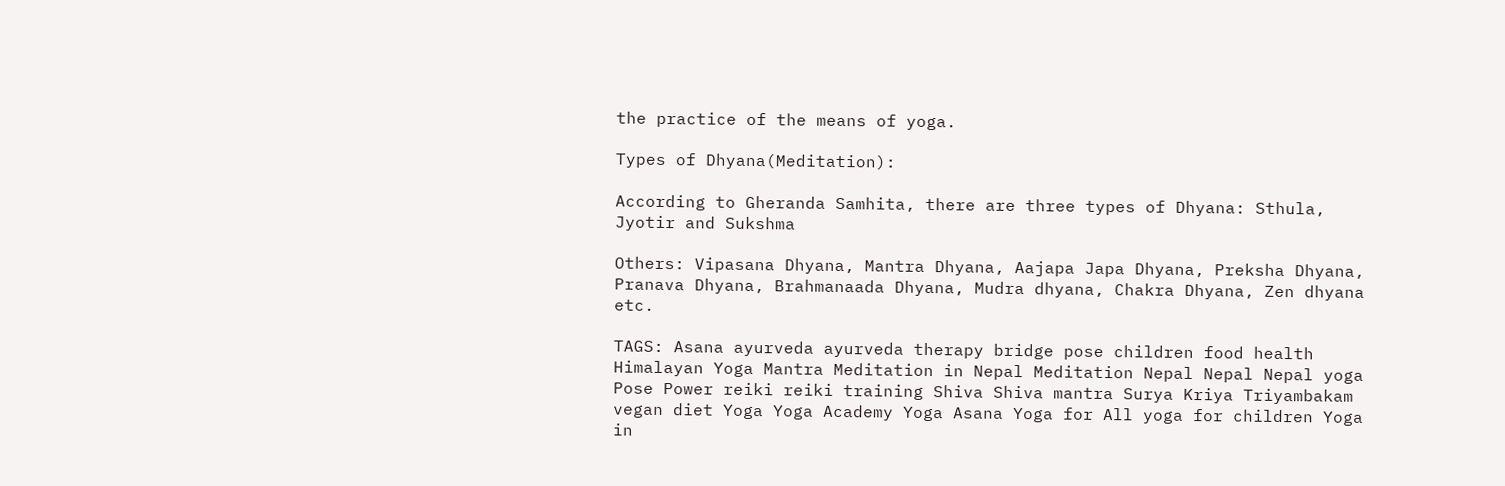the practice of the means of yoga.

Types of Dhyana(Meditation):

According to Gheranda Samhita, there are three types of Dhyana: Sthula, Jyotir and Sukshma

Others: Vipasana Dhyana, Mantra Dhyana, Aajapa Japa Dhyana, Preksha Dhyana, Pranava Dhyana, Brahmanaada Dhyana, Mudra dhyana, Chakra Dhyana, Zen dhyana etc.

TAGS: Asana ayurveda ayurveda therapy bridge pose children food health Himalayan Yoga Mantra Meditation in Nepal Meditation Nepal Nepal Nepal yoga Pose Power reiki reiki training Shiva Shiva mantra Surya Kriya Triyambakam vegan diet Yoga Yoga Academy Yoga Asana Yoga for All yoga for children Yoga in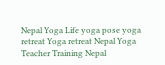Nepal Yoga Life yoga pose yoga retreat Yoga retreat Nepal Yoga Teacher Training Nepal